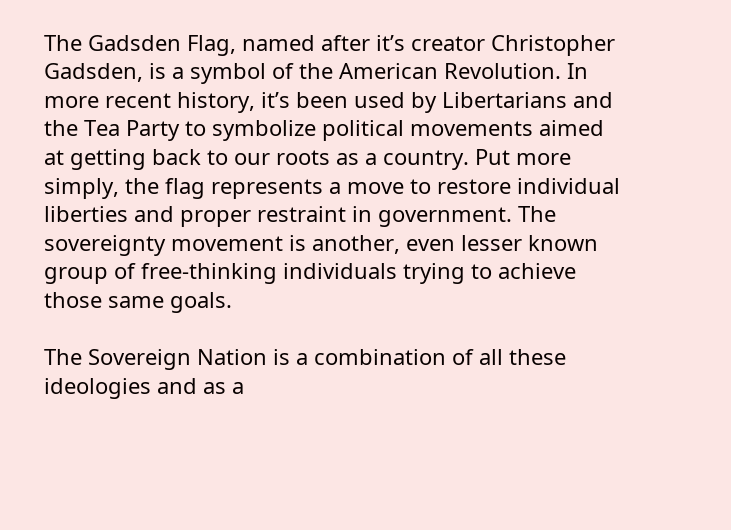The Gadsden Flag, named after it’s creator Christopher Gadsden, is a symbol of the American Revolution. In more recent history, it’s been used by Libertarians and the Tea Party to symbolize political movements aimed at getting back to our roots as a country. Put more simply, the flag represents a move to restore individual liberties and proper restraint in government. The sovereignty movement is another, even lesser known group of free-thinking individuals trying to achieve those same goals.

The Sovereign Nation is a combination of all these ideologies and as a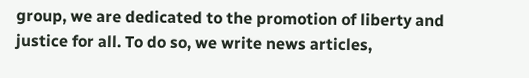group, we are dedicated to the promotion of liberty and justice for all. To do so, we write news articles,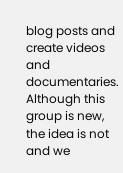blog posts and create videos and documentaries. Although this group is new, the idea is not and we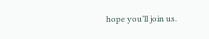hope you’ll join us.